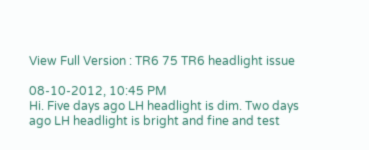View Full Version : TR6 75 TR6 headlight issue

08-10-2012, 10:45 PM
Hi. Five days ago LH headlight is dim. Two days ago LH headlight is bright and fine and test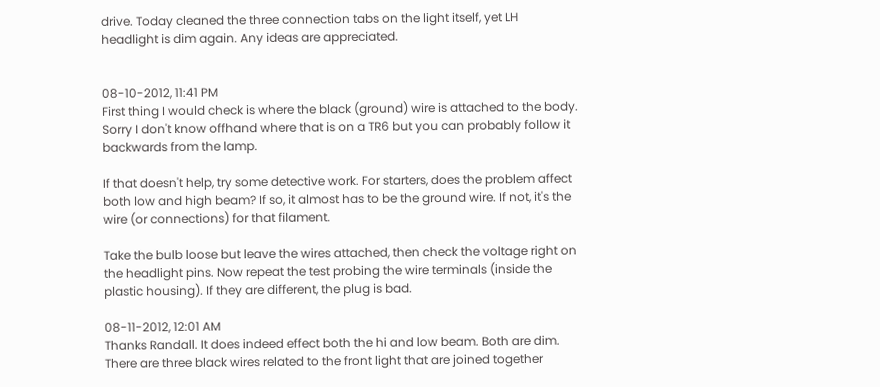drive. Today cleaned the three connection tabs on the light itself, yet LH headlight is dim again. Any ideas are appreciated.


08-10-2012, 11:41 PM
First thing I would check is where the black (ground) wire is attached to the body. Sorry I don't know offhand where that is on a TR6 but you can probably follow it backwards from the lamp.

If that doesn't help, try some detective work. For starters, does the problem affect both low and high beam? If so, it almost has to be the ground wire. If not, it's the wire (or connections) for that filament.

Take the bulb loose but leave the wires attached, then check the voltage right on the headlight pins. Now repeat the test probing the wire terminals (inside the plastic housing). If they are different, the plug is bad.

08-11-2012, 12:01 AM
Thanks Randall. It does indeed effect both the hi and low beam. Both are dim. There are three black wires related to the front light that are joined together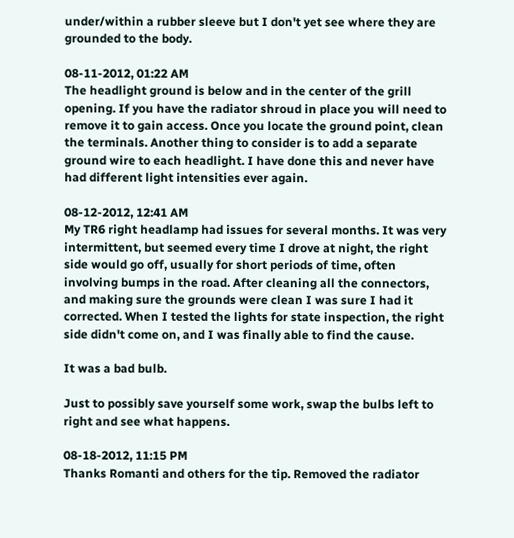under/within a rubber sleeve but I don't yet see where they are grounded to the body.

08-11-2012, 01:22 AM
The headlight ground is below and in the center of the grill opening. If you have the radiator shroud in place you will need to remove it to gain access. Once you locate the ground point, clean the terminals. Another thing to consider is to add a separate ground wire to each headlight. I have done this and never have had different light intensities ever again.

08-12-2012, 12:41 AM
My TR6 right headlamp had issues for several months. It was very intermittent, but seemed every time I drove at night, the right side would go off, usually for short periods of time, often involving bumps in the road. After cleaning all the connectors, and making sure the grounds were clean I was sure I had it corrected. When I tested the lights for state inspection, the right side didn't come on, and I was finally able to find the cause.

It was a bad bulb.

Just to possibly save yourself some work, swap the bulbs left to right and see what happens.

08-18-2012, 11:15 PM
Thanks Romanti and others for the tip. Removed the radiator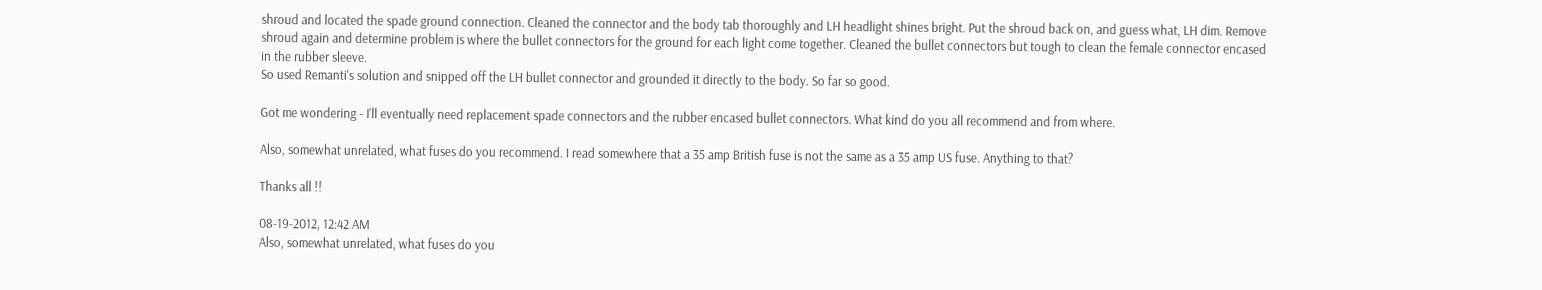shroud and located the spade ground connection. Cleaned the connector and the body tab thoroughly and LH headlight shines bright. Put the shroud back on, and guess what, LH dim. Remove shroud again and determine problem is where the bullet connectors for the ground for each light come together. Cleaned the bullet connectors but tough to clean the female connector encased in the rubber sleeve.
So used Remanti's solution and snipped off the LH bullet connector and grounded it directly to the body. So far so good.

Got me wondering - I'll eventually need replacement spade connectors and the rubber encased bullet connectors. What kind do you all recommend and from where.

Also, somewhat unrelated, what fuses do you recommend. I read somewhere that a 35 amp British fuse is not the same as a 35 amp US fuse. Anything to that?

Thanks all !!

08-19-2012, 12:42 AM
Also, somewhat unrelated, what fuses do you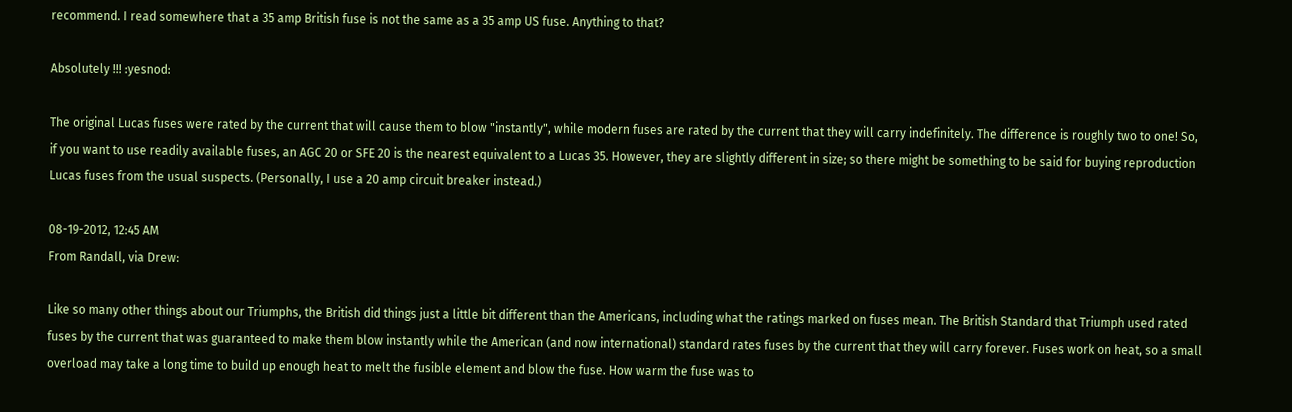recommend. I read somewhere that a 35 amp British fuse is not the same as a 35 amp US fuse. Anything to that?

Absolutely !!! :yesnod:

The original Lucas fuses were rated by the current that will cause them to blow "instantly", while modern fuses are rated by the current that they will carry indefinitely. The difference is roughly two to one! So, if you want to use readily available fuses, an AGC 20 or SFE 20 is the nearest equivalent to a Lucas 35. However, they are slightly different in size; so there might be something to be said for buying reproduction Lucas fuses from the usual suspects. (Personally, I use a 20 amp circuit breaker instead.)

08-19-2012, 12:45 AM
From Randall, via Drew:

Like so many other things about our Triumphs, the British did things just a little bit different than the Americans, including what the ratings marked on fuses mean. The British Standard that Triumph used rated fuses by the current that was guaranteed to make them blow instantly while the American (and now international) standard rates fuses by the current that they will carry forever. Fuses work on heat, so a small overload may take a long time to build up enough heat to melt the fusible element and blow the fuse. How warm the fuse was to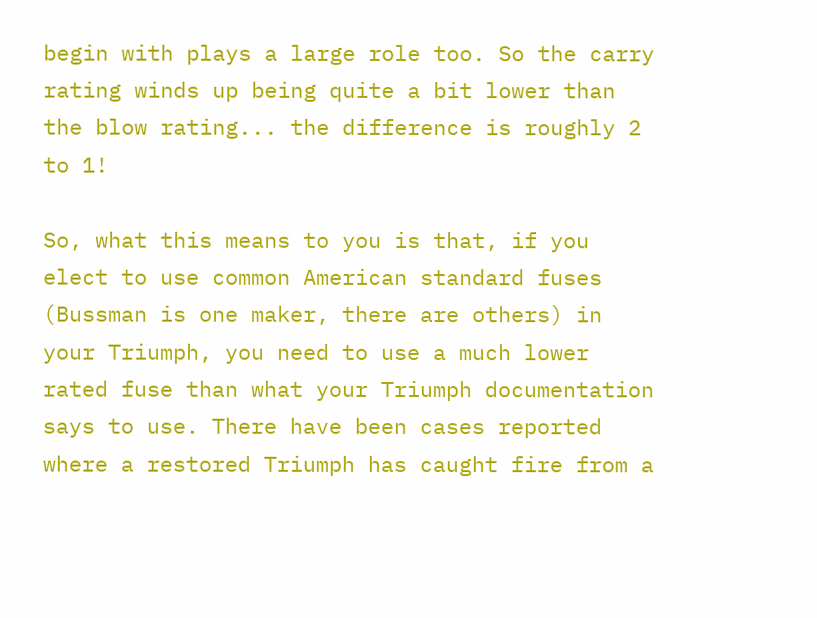begin with plays a large role too. So the carry rating winds up being quite a bit lower than the blow rating... the difference is roughly 2 to 1!

So, what this means to you is that, if you elect to use common American standard fuses (Bussman is one maker, there are others) in your Triumph, you need to use a much lower rated fuse than what your Triumph documentation says to use. There have been cases reported where a restored Triumph has caught fire from a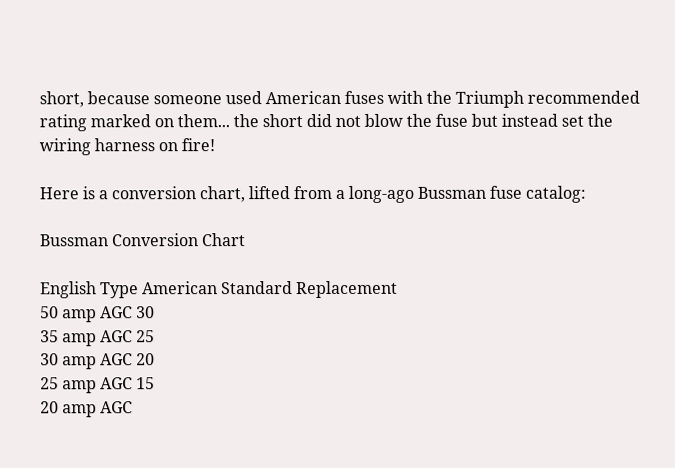short, because someone used American fuses with the Triumph recommended rating marked on them... the short did not blow the fuse but instead set the wiring harness on fire!

Here is a conversion chart, lifted from a long-ago Bussman fuse catalog:

Bussman Conversion Chart

English Type American Standard Replacement
50 amp AGC 30
35 amp AGC 25
30 amp AGC 20
25 amp AGC 15
20 amp AGC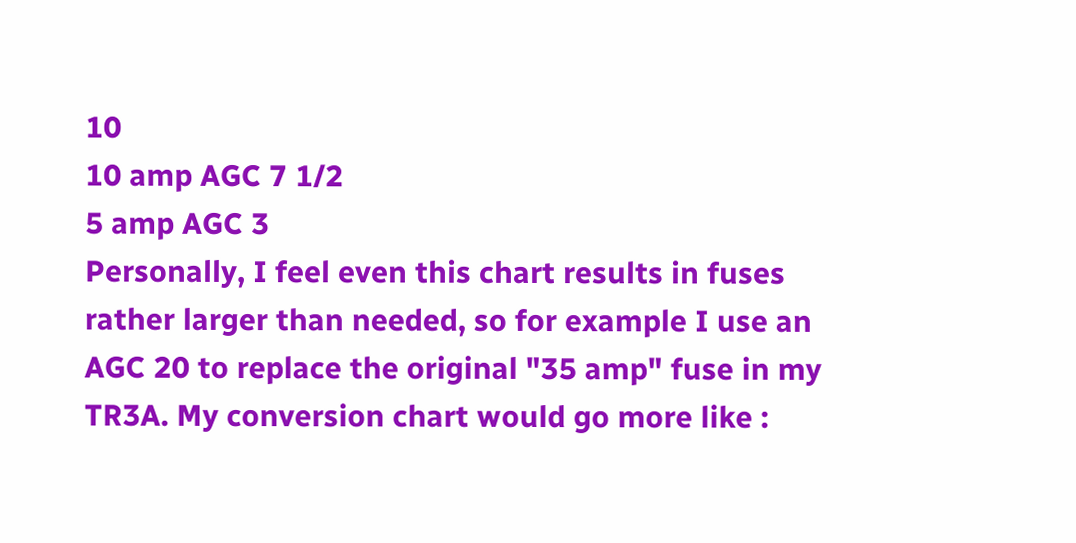10
10 amp AGC 7 1/2
5 amp AGC 3
Personally, I feel even this chart results in fuses rather larger than needed, so for example I use an AGC 20 to replace the original "35 amp" fuse in my TR3A. My conversion chart would go more like :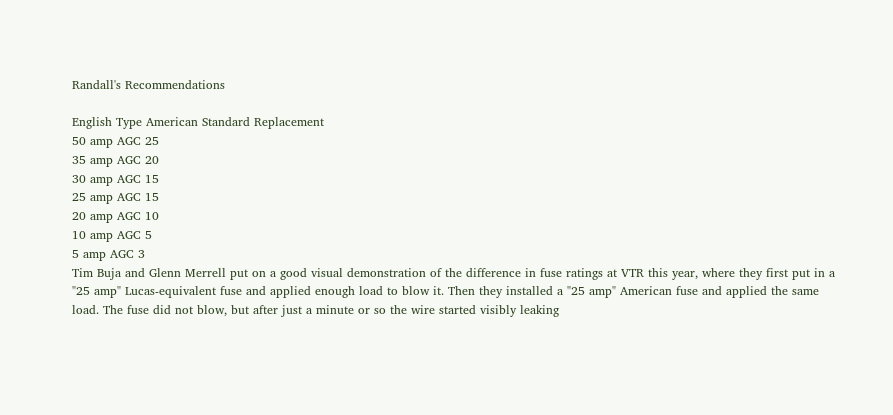Randall's Recommendations

English Type American Standard Replacement
50 amp AGC 25
35 amp AGC 20
30 amp AGC 15
25 amp AGC 15
20 amp AGC 10
10 amp AGC 5
5 amp AGC 3
Tim Buja and Glenn Merrell put on a good visual demonstration of the difference in fuse ratings at VTR this year, where they first put in a "25 amp" Lucas-equivalent fuse and applied enough load to blow it. Then they installed a "25 amp" American fuse and applied the same load. The fuse did not blow, but after just a minute or so the wire started visibly leaking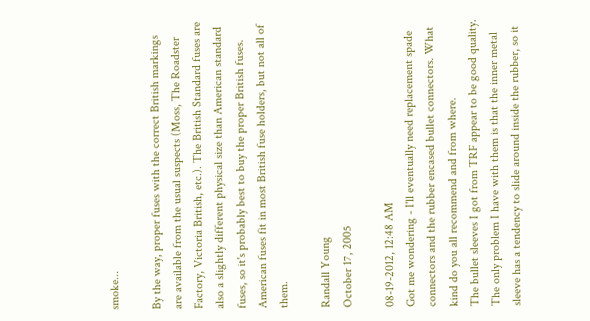smoke...

By the way, proper fuses with the correct British markings are available from the usual suspects (Moss, The Roadster Factory, Victoria British, etc.). The British Standard fuses are also a slightly different physical size than American standard fuses, so it's probably best to buy the proper British fuses. American fuses fit in most British fuse holders, but not all of them.

Randall Young
October 17, 2005

08-19-2012, 12:48 AM
Got me wondering - I'll eventually need replacement spade connectors and the rubber encased bullet connectors. What kind do you all recommend and from where.
The bullet sleeves I got from TRF appear to be good quality. The only problem I have with them is that the inner metal sleeve has a tendency to slide around inside the rubber, so it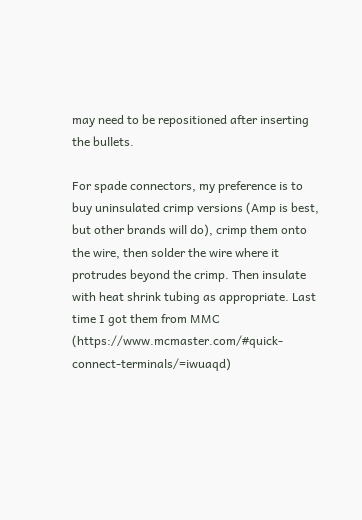may need to be repositioned after inserting the bullets.

For spade connectors, my preference is to buy uninsulated crimp versions (Amp is best, but other brands will do), crimp them onto the wire, then solder the wire where it protrudes beyond the crimp. Then insulate with heat shrink tubing as appropriate. Last time I got them from MMC (https://www.mcmaster.com/#quick-connect-terminals/=iwuaqd)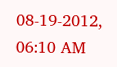08-19-2012, 06:10 AM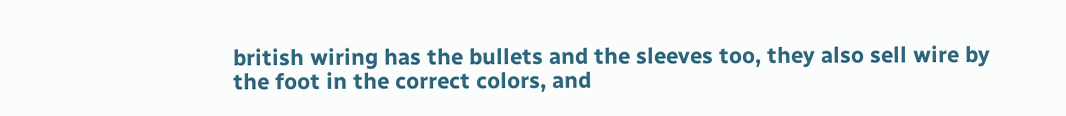british wiring has the bullets and the sleeves too, they also sell wire by the foot in the correct colors, and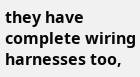they have complete wiring harnesses too,